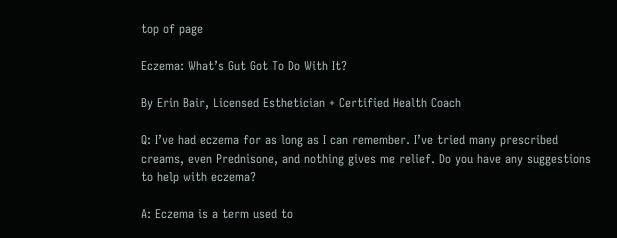top of page

Eczema: What’s Gut Got To Do With It?

By Erin Bair, Licensed Esthetician + Certified Health Coach

Q: I’ve had eczema for as long as I can remember. I’ve tried many prescribed creams, even Prednisone, and nothing gives me relief. Do you have any suggestions to help with eczema?

A: Eczema is a term used to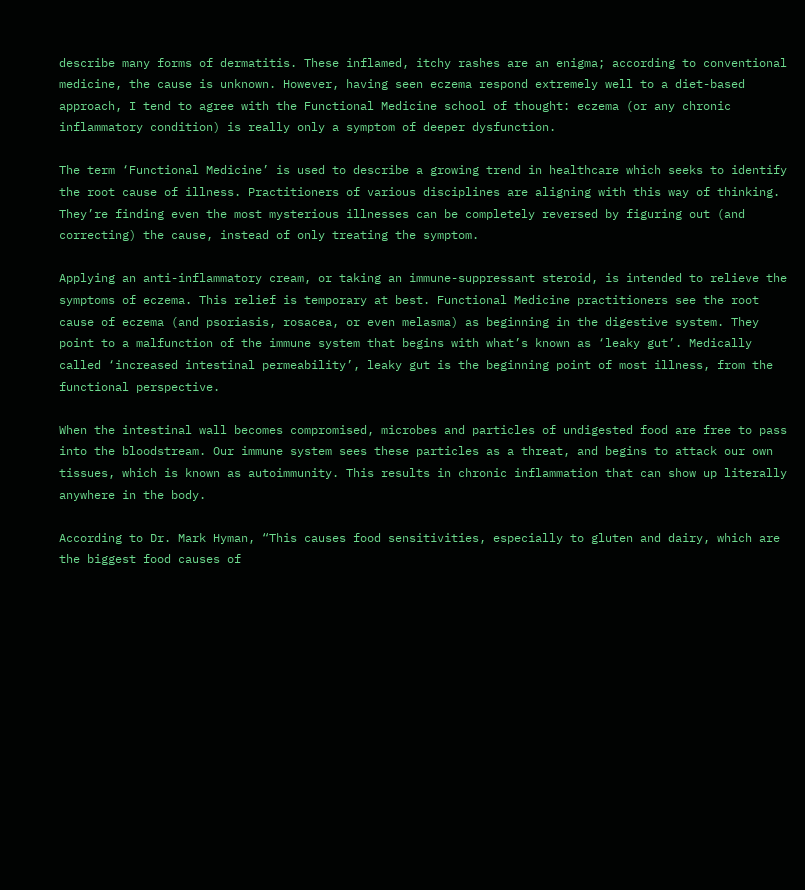describe many forms of dermatitis. These inflamed, itchy rashes are an enigma; according to conventional medicine, the cause is unknown. However, having seen eczema respond extremely well to a diet-based approach, I tend to agree with the Functional Medicine school of thought: eczema (or any chronic inflammatory condition) is really only a symptom of deeper dysfunction.

The term ‘Functional Medicine’ is used to describe a growing trend in healthcare which seeks to identify the root cause of illness. Practitioners of various disciplines are aligning with this way of thinking. They’re finding even the most mysterious illnesses can be completely reversed by figuring out (and correcting) the cause, instead of only treating the symptom.

Applying an anti-inflammatory cream, or taking an immune-suppressant steroid, is intended to relieve the symptoms of eczema. This relief is temporary at best. Functional Medicine practitioners see the root cause of eczema (and psoriasis, rosacea, or even melasma) as beginning in the digestive system. They point to a malfunction of the immune system that begins with what’s known as ‘leaky gut’. Medically called ‘increased intestinal permeability’, leaky gut is the beginning point of most illness, from the functional perspective.

When the intestinal wall becomes compromised, microbes and particles of undigested food are free to pass into the bloodstream. Our immune system sees these particles as a threat, and begins to attack our own tissues, which is known as autoimmunity. This results in chronic inflammation that can show up literally anywhere in the body.

According to Dr. Mark Hyman, “This causes food sensitivities, especially to gluten and dairy, which are the biggest food causes of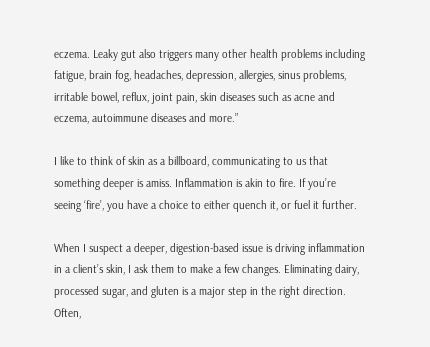eczema. Leaky gut also triggers many other health problems including fatigue, brain fog, headaches, depression, allergies, sinus problems, irritable bowel, reflux, joint pain, skin diseases such as acne and eczema, autoimmune diseases and more.”

I like to think of skin as a billboard, communicating to us that something deeper is amiss. Inflammation is akin to fire. If you’re seeing ‘fire’, you have a choice to either quench it, or fuel it further.

When I suspect a deeper, digestion-based issue is driving inflammation in a client’s skin, I ask them to make a few changes. Eliminating dairy, processed sugar, and gluten is a major step in the right direction. Often,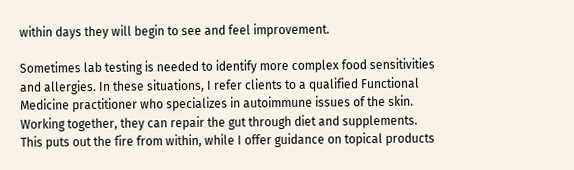within days they will begin to see and feel improvement.

Sometimes lab testing is needed to identify more complex food sensitivities and allergies. In these situations, I refer clients to a qualified Functional Medicine practitioner who specializes in autoimmune issues of the skin. Working together, they can repair the gut through diet and supplements. This puts out the fire from within, while I offer guidance on topical products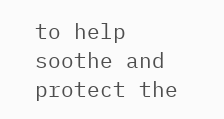to help soothe and protect the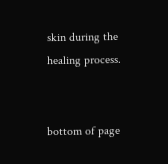skin during the healing process.


bottom of page